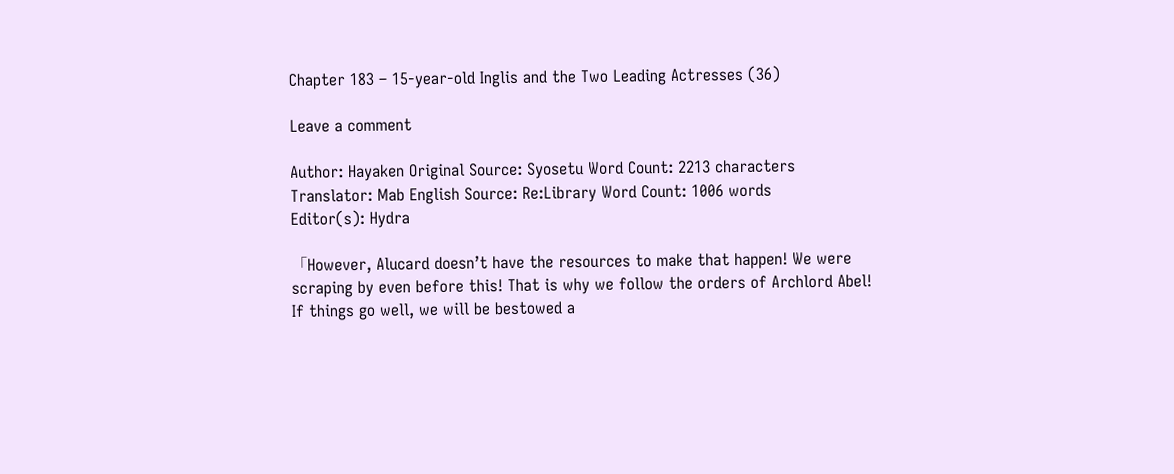Chapter 183 – 15-year-old Inglis and the Two Leading Actresses (36)

Leave a comment

Author: Hayaken Original Source: Syosetu Word Count: 2213 characters
Translator: Mab English Source: Re:Library Word Count: 1006 words
Editor(s): Hydra

「However, Alucard doesn’t have the resources to make that happen! We were scraping by even before this! That is why we follow the orders of Archlord Abel! If things go well, we will be bestowed a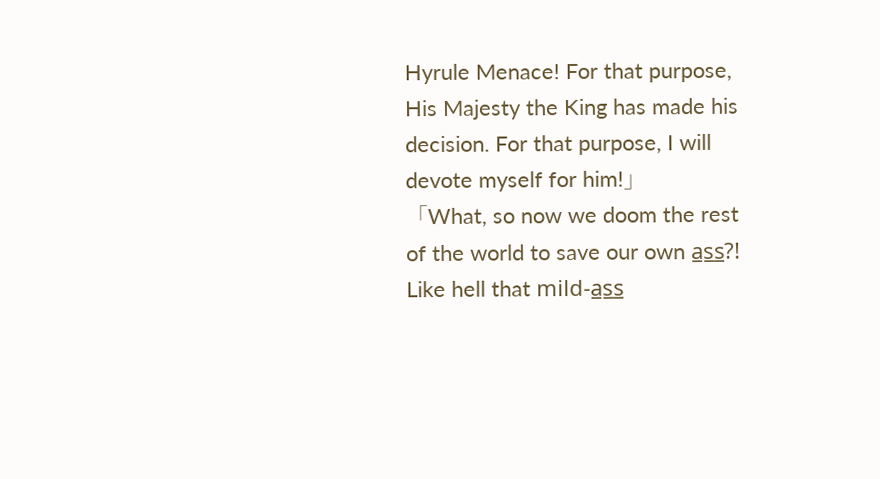Hyrule Menace! For that purpose, His Majesty the King has made his decision. For that purpose, I will devote myself for him!」
「What, so now we doom the rest of the world to save our own a̲s̲s̲?! Like hell that mild-a̲s̲s̲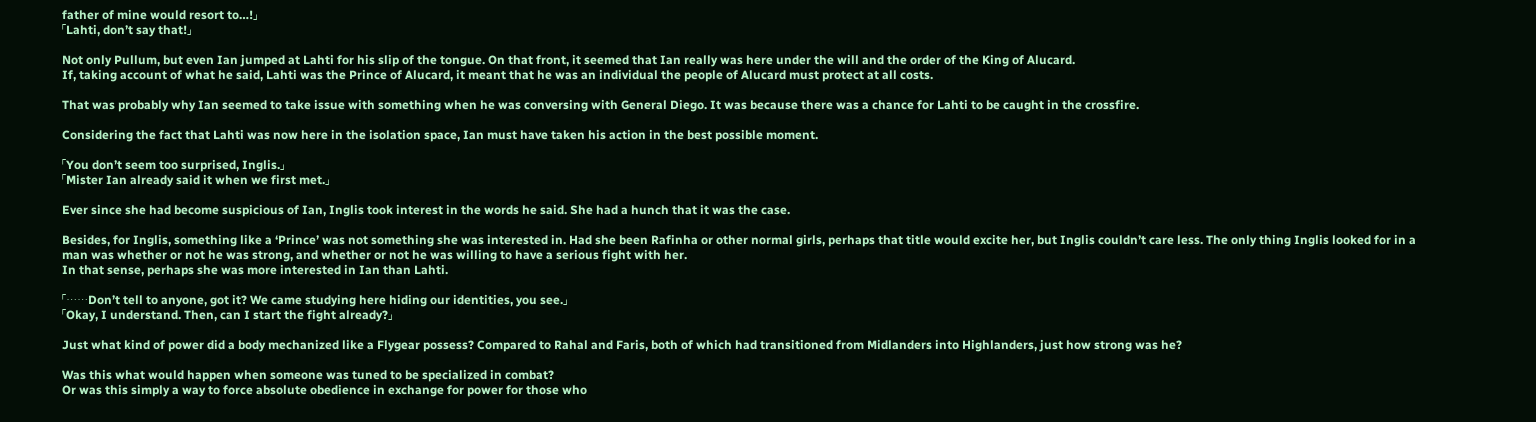father of mine would resort to…!」
「Lahti, don’t say that!」

Not only Pullum, but even Ian jumped at Lahti for his slip of the tongue. On that front, it seemed that Ian really was here under the will and the order of the King of Alucard.
If, taking account of what he said, Lahti was the Prince of Alucard, it meant that he was an individual the people of Alucard must protect at all costs.

That was probably why Ian seemed to take issue with something when he was conversing with General Diego. It was because there was a chance for Lahti to be caught in the crossfire.

Considering the fact that Lahti was now here in the isolation space, Ian must have taken his action in the best possible moment.

「You don’t seem too surprised, Inglis.」
「Mister Ian already said it when we first met.」

Ever since she had become suspicious of Ian, Inglis took interest in the words he said. She had a hunch that it was the case.

Besides, for Inglis, something like a ‘Prince’ was not something she was interested in. Had she been Rafinha or other normal girls, perhaps that title would excite her, but Inglis couldn’t care less. The only thing Inglis looked for in a man was whether or not he was strong, and whether or not he was willing to have a serious fight with her.
In that sense, perhaps she was more interested in Ian than Lahti.

「……Don’t tell to anyone, got it? We came studying here hiding our identities, you see.」
「Okay, I understand. Then, can I start the fight already?」

Just what kind of power did a body mechanized like a Flygear possess? Compared to Rahal and Faris, both of which had transitioned from Midlanders into Highlanders, just how strong was he?

Was this what would happen when someone was tuned to be specialized in combat?
Or was this simply a way to force absolute obedience in exchange for power for those who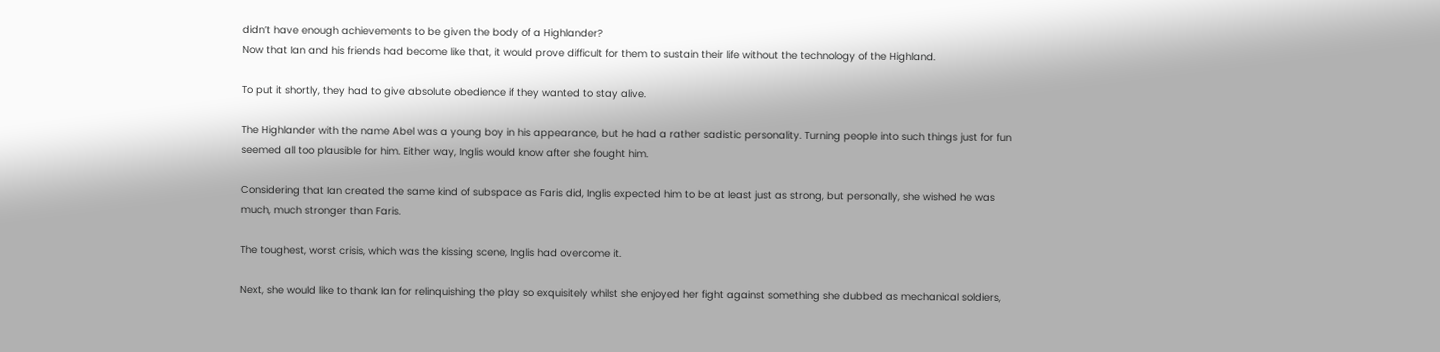didn’t have enough achievements to be given the body of a Highlander?
Now that Ian and his friends had become like that, it would prove difficult for them to sustain their life without the technology of the Highland.

To put it shortly, they had to give absolute obedience if they wanted to stay alive.

The Highlander with the name Abel was a young boy in his appearance, but he had a rather sadistic personality. Turning people into such things just for fun seemed all too plausible for him. Either way, Inglis would know after she fought him.

Considering that Ian created the same kind of subspace as Faris did, Inglis expected him to be at least just as strong, but personally, she wished he was much, much stronger than Faris.

The toughest, worst crisis, which was the kissing scene, Inglis had overcome it.

Next, she would like to thank Ian for relinquishing the play so exquisitely whilst she enjoyed her fight against something she dubbed as mechanical soldiers,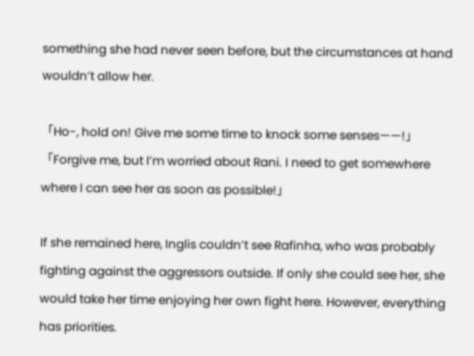something she had never seen before, but the circumstances at hand wouldn’t allow her.

「Ho-, hold on! Give me some time to knock some senses——!」
「Forgive me, but I’m worried about Rani. I need to get somewhere where I can see her as soon as possible!」

If she remained here, Inglis couldn’t see Rafinha, who was probably fighting against the aggressors outside. If only she could see her, she would take her time enjoying her own fight here. However, everything has priorities.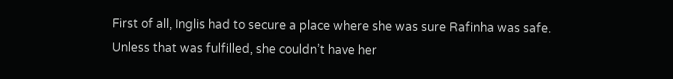First of all, Inglis had to secure a place where she was sure Rafinha was safe. Unless that was fulfilled, she couldn’t have her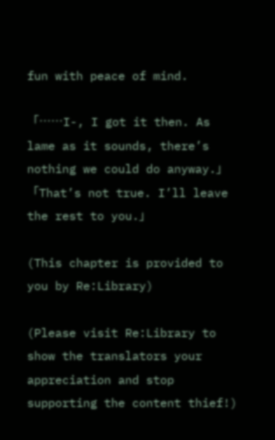fun with peace of mind.

「……I-, I got it then. As lame as it sounds, there’s nothing we could do anyway.」
「That’s not true. I’ll leave the rest to you.」

(This chapter is provided to you by Re:Library)

(Please visit Re:Library to show the translators your appreciation and stop supporting the content thief!)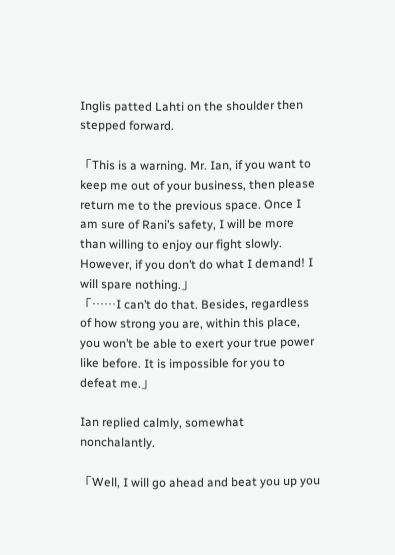Inglis patted Lahti on the shoulder then stepped forward.

「This is a warning. Mr. Ian, if you want to keep me out of your business, then please return me to the previous space. Once I am sure of Rani’s safety, I will be more than willing to enjoy our fight slowly. However, if you don’t do what I demand! I will spare nothing.」
「……I can’t do that. Besides, regardless of how strong you are, within this place, you won’t be able to exert your true power like before. It is impossible for you to defeat me.」

Ian replied calmly, somewhat nonchalantly.

「Well, I will go ahead and beat you up you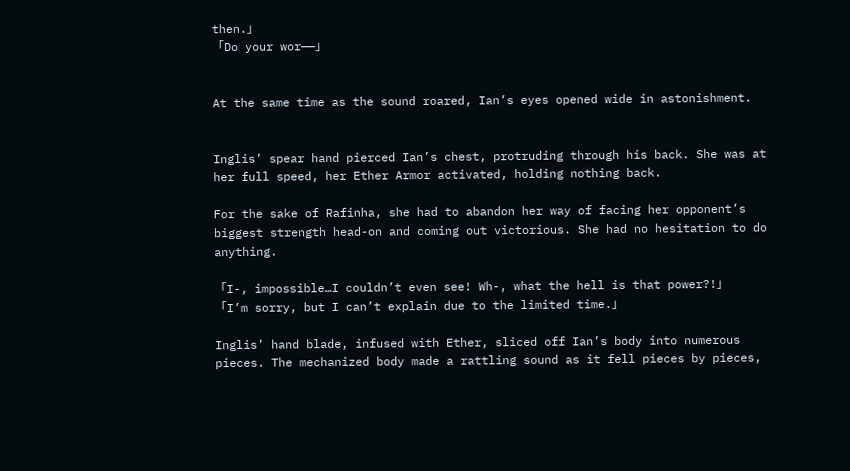then.」
「Do your wor——」


At the same time as the sound roared, Ian’s eyes opened wide in astonishment.


Inglis’ spear hand pierced Ian’s chest, protruding through his back. She was at her full speed, her Ether Armor activated, holding nothing back.

For the sake of Rafinha, she had to abandon her way of facing her opponent’s biggest strength head-on and coming out victorious. She had no hesitation to do anything.

「I-, impossible…I couldn’t even see! Wh-, what the hell is that power?!」
「I’m sorry, but I can’t explain due to the limited time.」

Inglis’ hand blade, infused with Ether, sliced off Ian’s body into numerous pieces. The mechanized body made a rattling sound as it fell pieces by pieces,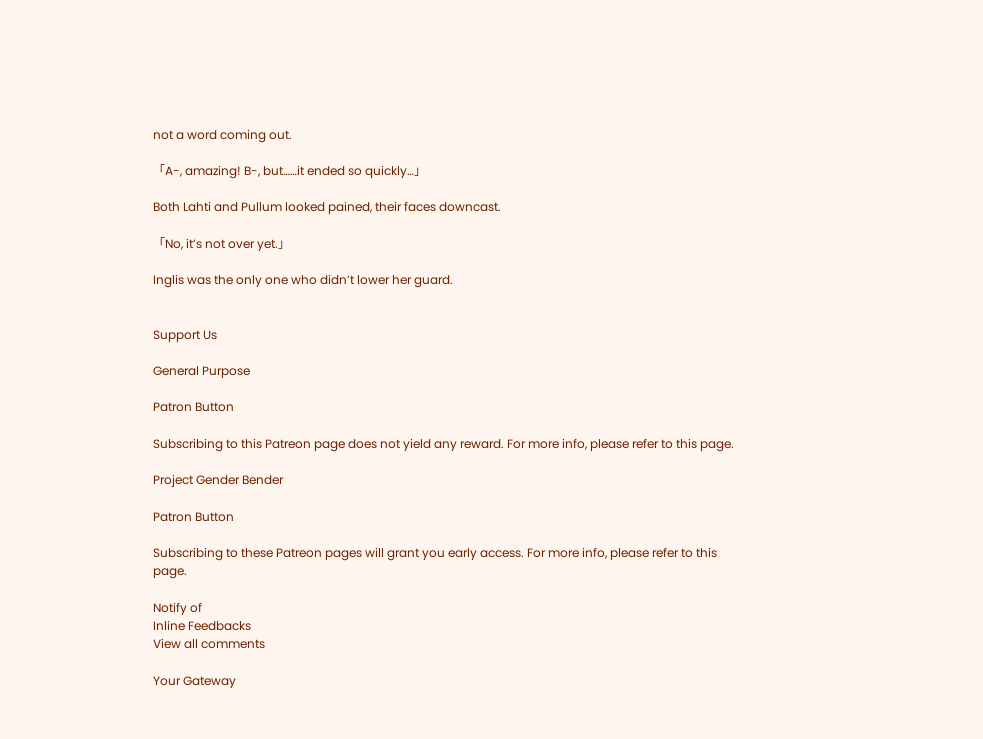not a word coming out.

「A-, amazing! B-, but……it ended so quickly…」

Both Lahti and Pullum looked pained, their faces downcast.

「No, it’s not over yet.」

Inglis was the only one who didn’t lower her guard.


Support Us

General Purpose

Patron Button

Subscribing to this Patreon page does not yield any reward. For more info, please refer to this page.

Project Gender Bender

Patron Button

Subscribing to these Patreon pages will grant you early access. For more info, please refer to this page.

Notify of
Inline Feedbacks
View all comments

Your Gateway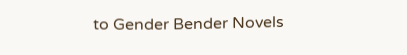to Gender Bender Novels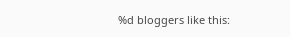%d bloggers like this: